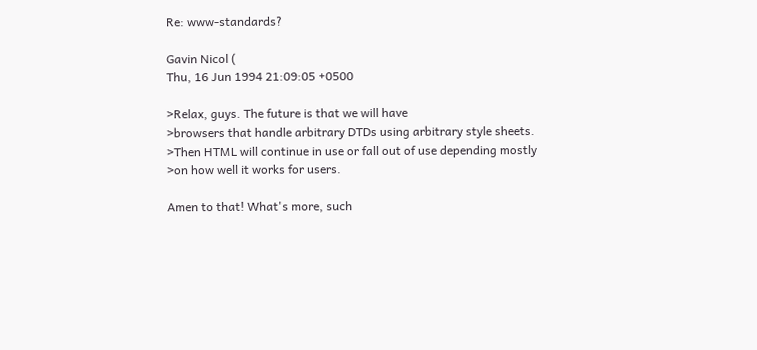Re: www-standards?

Gavin Nicol (
Thu, 16 Jun 1994 21:09:05 +0500

>Relax, guys. The future is that we will have
>browsers that handle arbitrary DTDs using arbitrary style sheets.
>Then HTML will continue in use or fall out of use depending mostly
>on how well it works for users.

Amen to that! What's more, such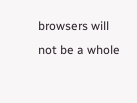browsers will not be a whole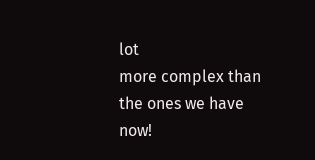lot
more complex than the ones we have now!